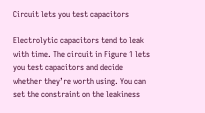Circuit lets you test capacitors

Electrolytic capacitors tend to leak with time. The circuit in Figure 1 lets you test capacitors and decide whether they’re worth using. You can set the constraint on the leakiness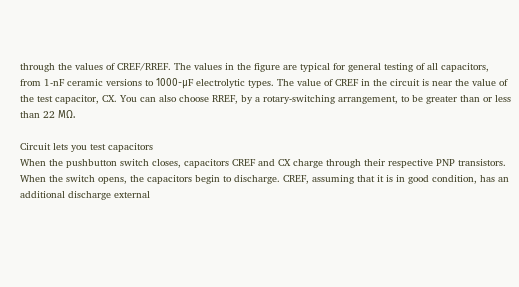through the values of CREF/RREF. The values in the figure are typical for general testing of all capacitors, from 1-nF ceramic versions to 1000-μF electrolytic types. The value of CREF in the circuit is near the value of the test capacitor, CX. You can also choose RREF, by a rotary-switching arrangement, to be greater than or less than 22 MΩ.

Circuit lets you test capacitors
When the pushbutton switch closes, capacitors CREF and CX charge through their respective PNP transistors. When the switch opens, the capacitors begin to discharge. CREF, assuming that it is in good condition, has an additional discharge external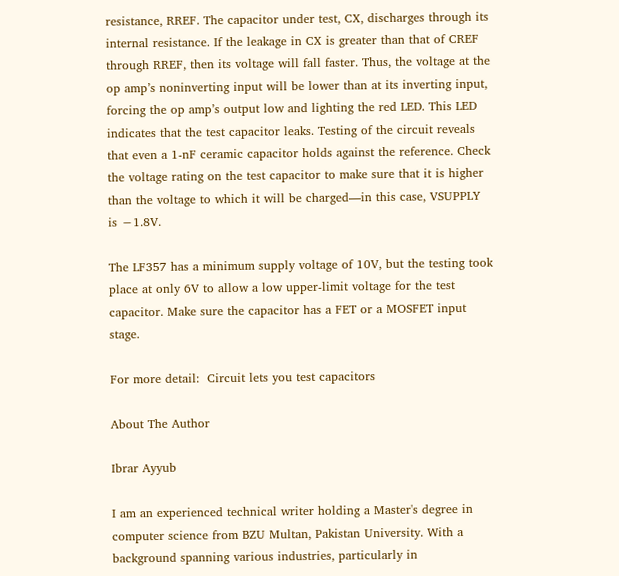resistance, RREF. The capacitor under test, CX, discharges through its internal resistance. If the leakage in CX is greater than that of CREF through RREF, then its voltage will fall faster. Thus, the voltage at the op amp’s noninverting input will be lower than at its inverting input, forcing the op amp’s output low and lighting the red LED. This LED indicates that the test capacitor leaks. Testing of the circuit reveals that even a 1-nF ceramic capacitor holds against the reference. Check the voltage rating on the test capacitor to make sure that it is higher than the voltage to which it will be charged—in this case, VSUPPLY is −1.8V.

The LF357 has a minimum supply voltage of 10V, but the testing took place at only 6V to allow a low upper-limit voltage for the test capacitor. Make sure the capacitor has a FET or a MOSFET input stage.

For more detail:  Circuit lets you test capacitors

About The Author

Ibrar Ayyub

I am an experienced technical writer holding a Master's degree in computer science from BZU Multan, Pakistan University. With a background spanning various industries, particularly in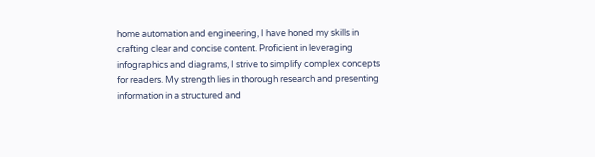home automation and engineering, I have honed my skills in crafting clear and concise content. Proficient in leveraging infographics and diagrams, I strive to simplify complex concepts for readers. My strength lies in thorough research and presenting information in a structured and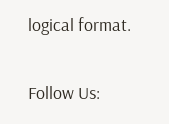logical format.

Follow Us: